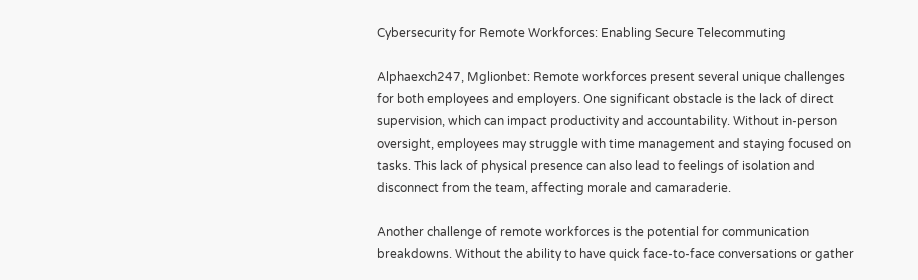Cybersecurity for Remote Workforces: Enabling Secure Telecommuting

Alphaexch247, Mglionbet: Remote workforces present several unique challenges for both employees and employers. One significant obstacle is the lack of direct supervision, which can impact productivity and accountability. Without in-person oversight, employees may struggle with time management and staying focused on tasks. This lack of physical presence can also lead to feelings of isolation and disconnect from the team, affecting morale and camaraderie.

Another challenge of remote workforces is the potential for communication breakdowns. Without the ability to have quick face-to-face conversations or gather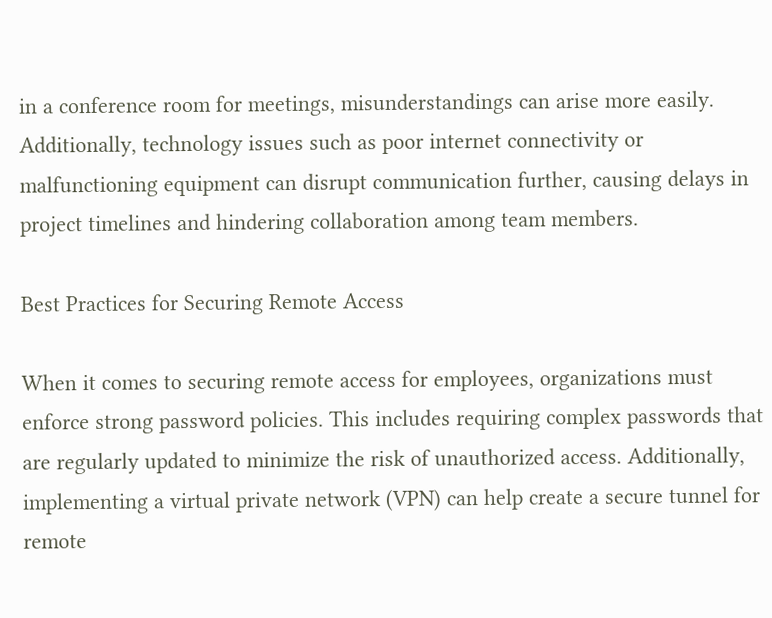in a conference room for meetings, misunderstandings can arise more easily. Additionally, technology issues such as poor internet connectivity or malfunctioning equipment can disrupt communication further, causing delays in project timelines and hindering collaboration among team members.

Best Practices for Securing Remote Access

When it comes to securing remote access for employees, organizations must enforce strong password policies. This includes requiring complex passwords that are regularly updated to minimize the risk of unauthorized access. Additionally, implementing a virtual private network (VPN) can help create a secure tunnel for remote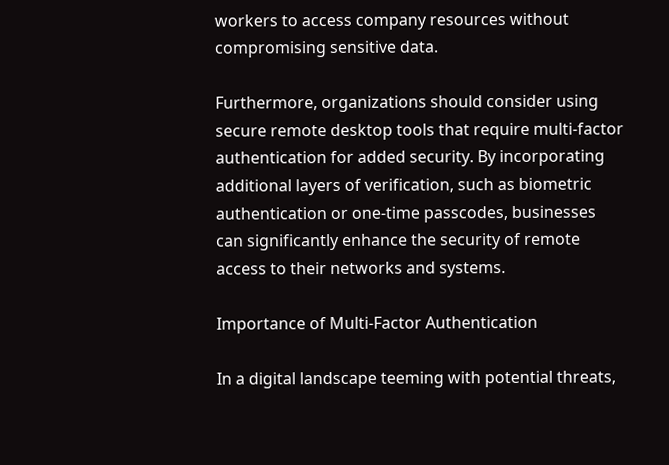workers to access company resources without compromising sensitive data.

Furthermore, organizations should consider using secure remote desktop tools that require multi-factor authentication for added security. By incorporating additional layers of verification, such as biometric authentication or one-time passcodes, businesses can significantly enhance the security of remote access to their networks and systems.

Importance of Multi-Factor Authentication

In a digital landscape teeming with potential threats,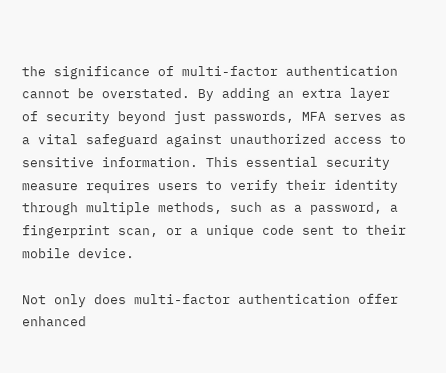the significance of multi-factor authentication cannot be overstated. By adding an extra layer of security beyond just passwords, MFA serves as a vital safeguard against unauthorized access to sensitive information. This essential security measure requires users to verify their identity through multiple methods, such as a password, a fingerprint scan, or a unique code sent to their mobile device.

Not only does multi-factor authentication offer enhanced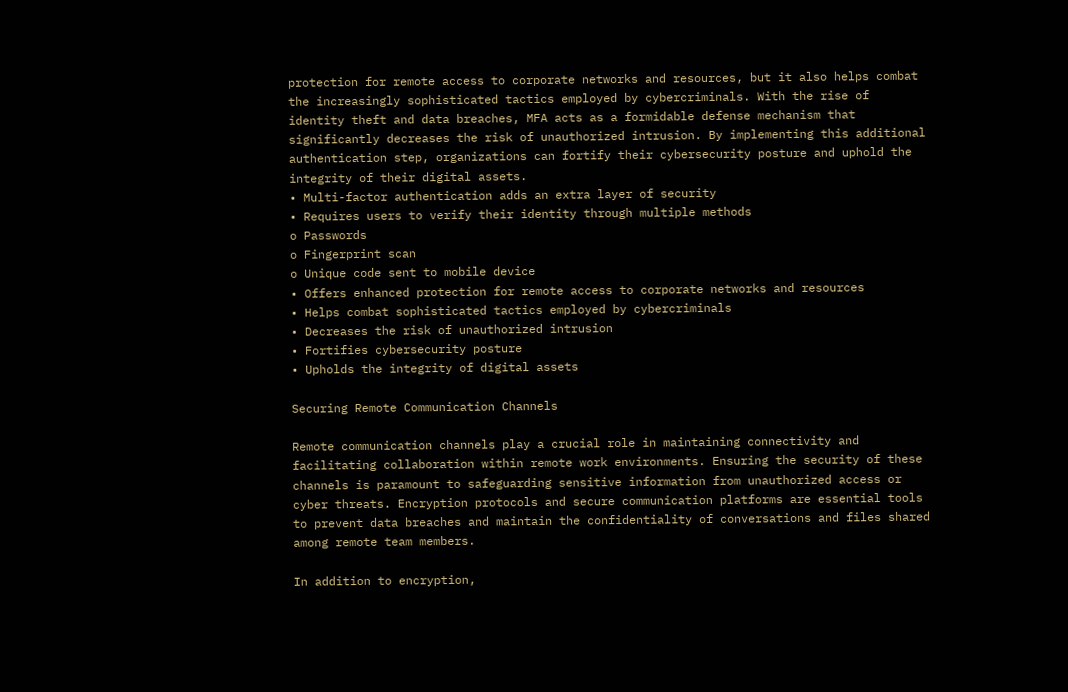protection for remote access to corporate networks and resources, but it also helps combat the increasingly sophisticated tactics employed by cybercriminals. With the rise of identity theft and data breaches, MFA acts as a formidable defense mechanism that significantly decreases the risk of unauthorized intrusion. By implementing this additional authentication step, organizations can fortify their cybersecurity posture and uphold the integrity of their digital assets.
• Multi-factor authentication adds an extra layer of security
• Requires users to verify their identity through multiple methods
o Passwords
o Fingerprint scan
o Unique code sent to mobile device
• Offers enhanced protection for remote access to corporate networks and resources
• Helps combat sophisticated tactics employed by cybercriminals
• Decreases the risk of unauthorized intrusion
• Fortifies cybersecurity posture
• Upholds the integrity of digital assets

Securing Remote Communication Channels

Remote communication channels play a crucial role in maintaining connectivity and facilitating collaboration within remote work environments. Ensuring the security of these channels is paramount to safeguarding sensitive information from unauthorized access or cyber threats. Encryption protocols and secure communication platforms are essential tools to prevent data breaches and maintain the confidentiality of conversations and files shared among remote team members.

In addition to encryption,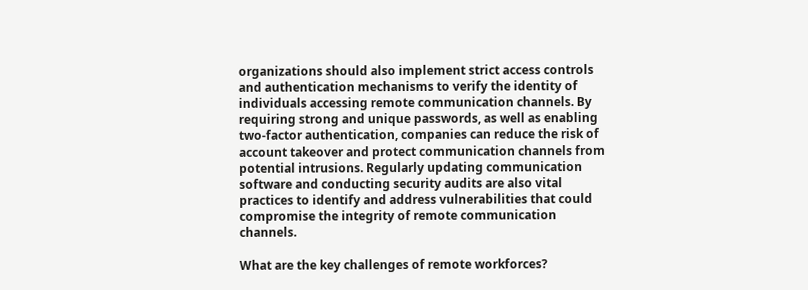organizations should also implement strict access controls and authentication mechanisms to verify the identity of individuals accessing remote communication channels. By requiring strong and unique passwords, as well as enabling two-factor authentication, companies can reduce the risk of account takeover and protect communication channels from potential intrusions. Regularly updating communication software and conducting security audits are also vital practices to identify and address vulnerabilities that could compromise the integrity of remote communication channels.

What are the key challenges of remote workforces?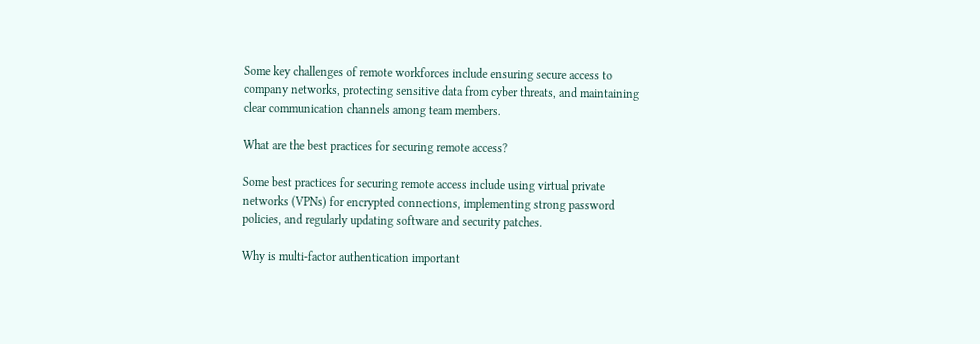Some key challenges of remote workforces include ensuring secure access to company networks, protecting sensitive data from cyber threats, and maintaining clear communication channels among team members.

What are the best practices for securing remote access?

Some best practices for securing remote access include using virtual private networks (VPNs) for encrypted connections, implementing strong password policies, and regularly updating software and security patches.

Why is multi-factor authentication important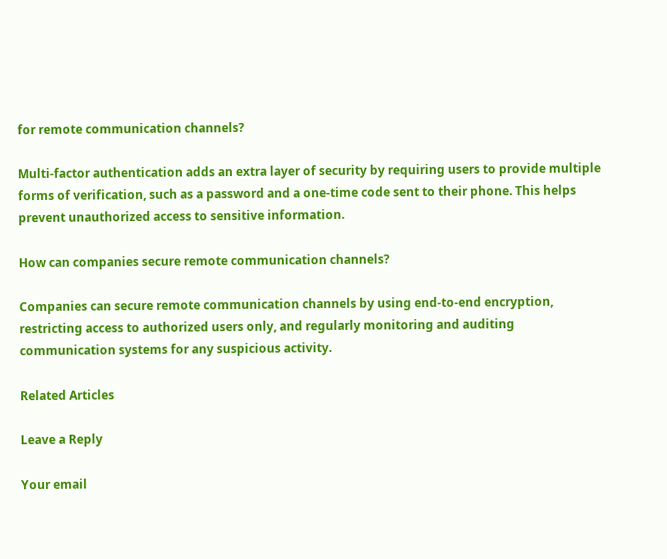for remote communication channels?

Multi-factor authentication adds an extra layer of security by requiring users to provide multiple forms of verification, such as a password and a one-time code sent to their phone. This helps prevent unauthorized access to sensitive information.

How can companies secure remote communication channels?

Companies can secure remote communication channels by using end-to-end encryption, restricting access to authorized users only, and regularly monitoring and auditing communication systems for any suspicious activity.

Related Articles

Leave a Reply

Your email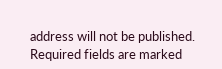address will not be published. Required fields are marked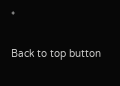*

Back to top button